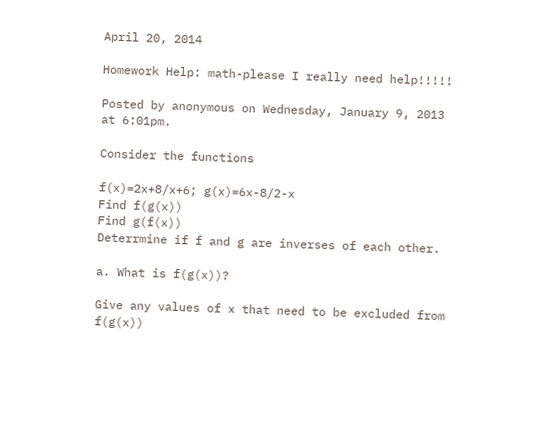April 20, 2014

Homework Help: math-please I really need help!!!!!

Posted by anonymous on Wednesday, January 9, 2013 at 6:01pm.

Consider the functions

f(x)=2x+8/x+6; g(x)=6x-8/2-x
Find f(g(x))
Find g(f(x))
Deterrmine if f and g are inverses of each other.

a. What is f(g(x))?

Give any values of x that need to be excluded from f(g(x))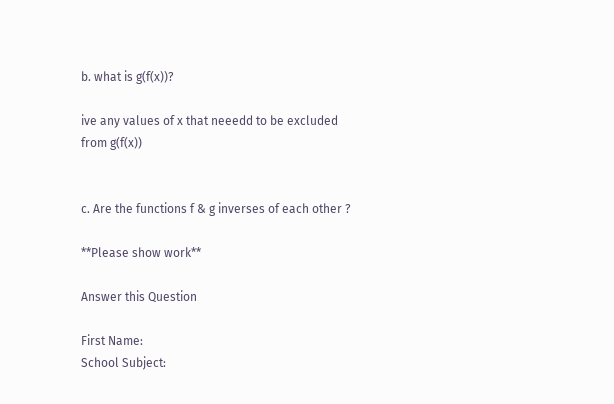b. what is g(f(x))?

ive any values of x that neeedd to be excluded from g(f(x))


c. Are the functions f & g inverses of each other ?

**Please show work**

Answer this Question

First Name:
School Subject: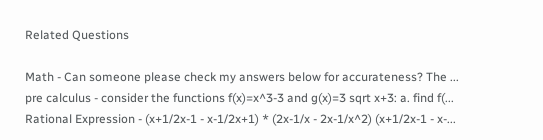Related Questions

Math - Can someone please check my answers below for accurateness? The ...
pre calculus - consider the functions f(x)=x^3-3 and g(x)=3 sqrt x+3: a. find f(...
Rational Expression - (x+1/2x-1 - x-1/2x+1) * (2x-1/x - 2x-1/x^2) (x+1/2x-1 - x-...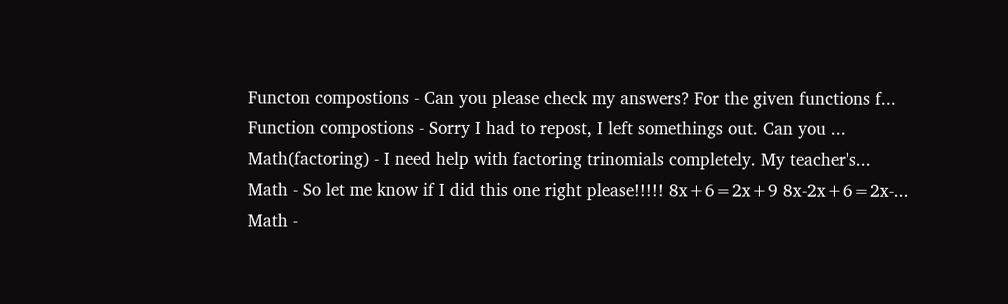Functon compostions - Can you please check my answers? For the given functions f...
Function compostions - Sorry I had to repost, I left somethings out. Can you ...
Math(factoring) - I need help with factoring trinomials completely. My teacher's...
Math - So let me know if I did this one right please!!!!! 8x+6=2x+9 8x-2x+6=2x-...
Math -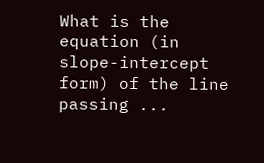What is the equation (in slope-intercept form) of the line passing ...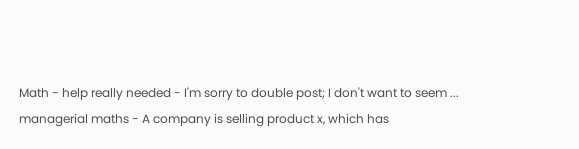Math - help really needed - I'm sorry to double post; I don't want to seem ...
managerial maths - A company is selling product x, which has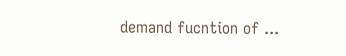demand fucntion of ...